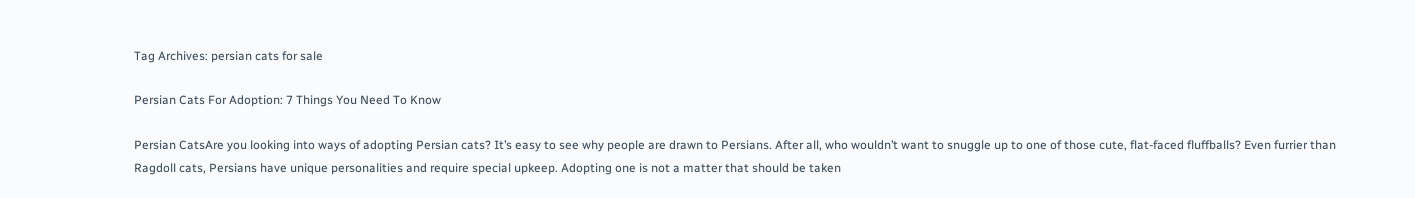Tag Archives: persian cats for sale

Persian Cats For Adoption: 7 Things You Need To Know

Persian CatsAre you looking into ways of adopting Persian cats? It’s easy to see why people are drawn to Persians. After all, who wouldn’t want to snuggle up to one of those cute, flat-faced fluffballs? Even furrier than Ragdoll cats, Persians have unique personalities and require special upkeep. Adopting one is not a matter that should be taken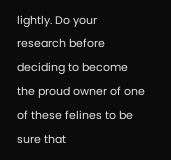lightly. Do your research before deciding to become the proud owner of one of these felines to be sure that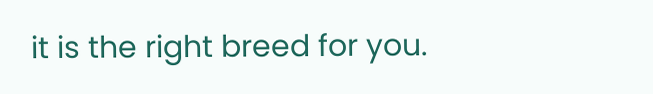it is the right breed for you.